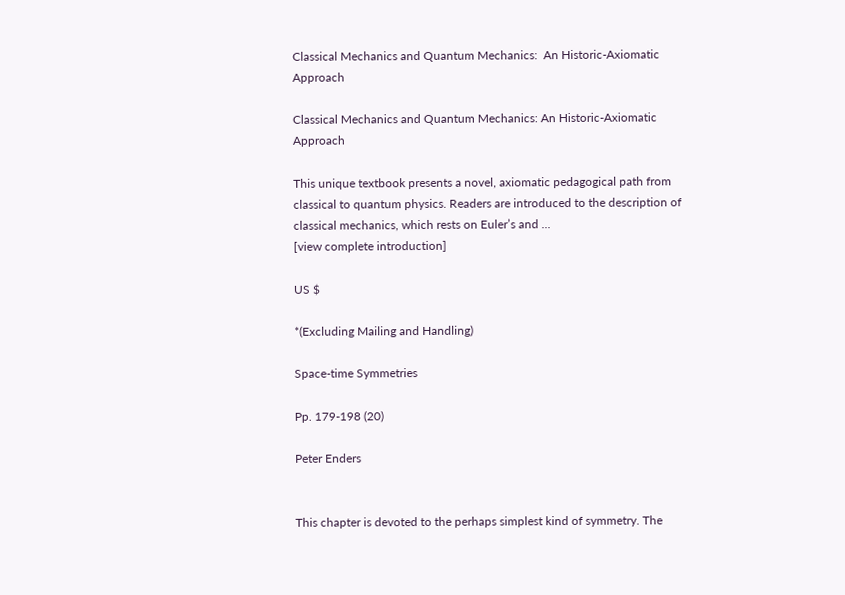Classical Mechanics and Quantum Mechanics:  An Historic-Axiomatic Approach

Classical Mechanics and Quantum Mechanics: An Historic-Axiomatic Approach

This unique textbook presents a novel, axiomatic pedagogical path from classical to quantum physics. Readers are introduced to the description of classical mechanics, which rests on Euler’s and ...
[view complete introduction]

US $

*(Excluding Mailing and Handling)

Space-time Symmetries

Pp. 179-198 (20)

Peter Enders


This chapter is devoted to the perhaps simplest kind of symmetry. The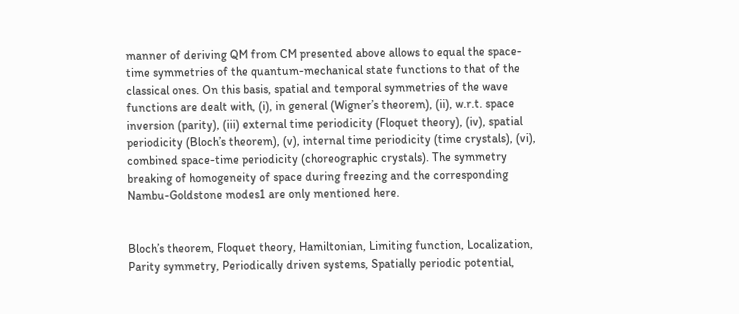manner of deriving QM from CM presented above allows to equal the space-time symmetries of the quantum-mechanical state functions to that of the classical ones. On this basis, spatial and temporal symmetries of the wave functions are dealt with, (i), in general (Wigner’s theorem), (ii), w.r.t. space inversion (parity), (iii) external time periodicity (Floquet theory), (iv), spatial periodicity (Bloch’s theorem), (v), internal time periodicity (time crystals), (vi), combined space-time periodicity (choreographic crystals). The symmetry breaking of homogeneity of space during freezing and the corresponding Nambu-Goldstone modes1 are only mentioned here.


Bloch’s theorem, Floquet theory, Hamiltonian, Limiting function, Localization, Parity symmetry, Periodically driven systems, Spatially periodic potential,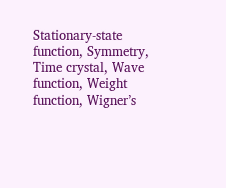Stationary-state function, Symmetry, Time crystal, Wave function, Weight function, Wigner’s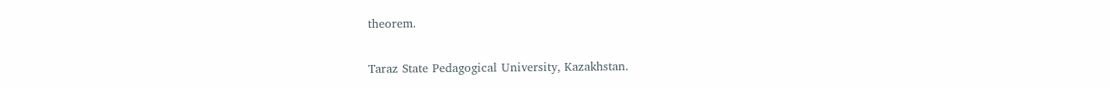theorem.


Taraz State Pedagogical University, Kazakhstan.